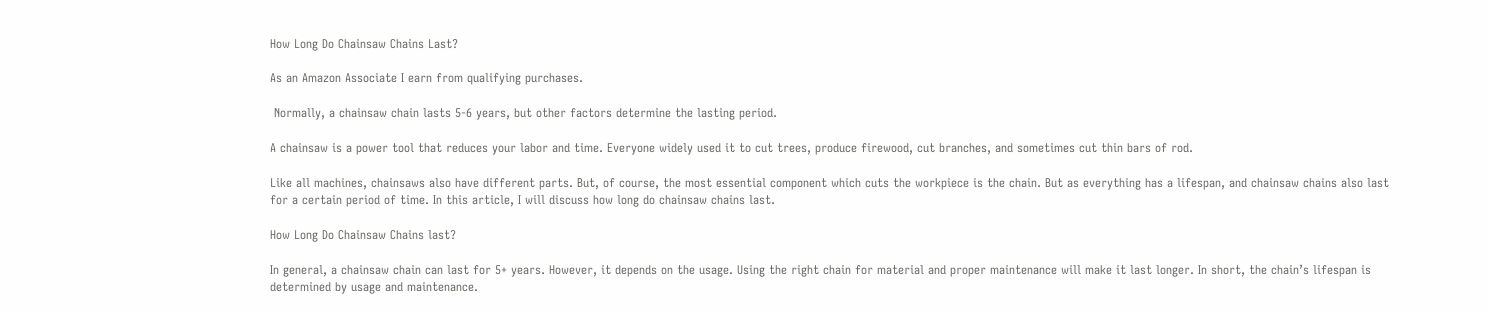How Long Do Chainsaw Chains Last?

As an Amazon Associate I earn from qualifying purchases.

 Normally, a chainsaw chain lasts 5-6 years, but other factors determine the lasting period.

A chainsaw is a power tool that reduces your labor and time. Everyone widely used it to cut trees, produce firewood, cut branches, and sometimes cut thin bars of rod.

Like all machines, chainsaws also have different parts. But, of course, the most essential component which cuts the workpiece is the chain. But as everything has a lifespan, and chainsaw chains also last for a certain period of time. In this article, I will discuss how long do chainsaw chains last.

How Long Do Chainsaw Chains last?

In general, a chainsaw chain can last for 5+ years. However, it depends on the usage. Using the right chain for material and proper maintenance will make it last longer. In short, the chain’s lifespan is determined by usage and maintenance.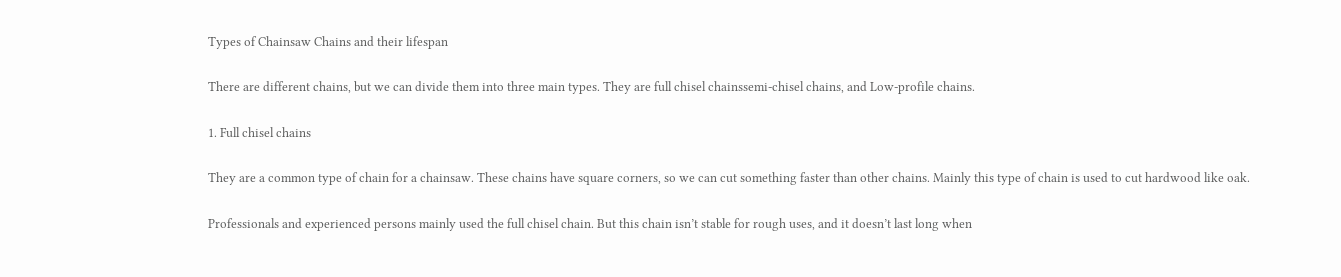Types of Chainsaw Chains and their lifespan

There are different chains, but we can divide them into three main types. They are full chisel chainssemi-chisel chains, and Low-profile chains.

1. Full chisel chains

They are a common type of chain for a chainsaw. These chains have square corners, so we can cut something faster than other chains. Mainly this type of chain is used to cut hardwood like oak.

Professionals and experienced persons mainly used the full chisel chain. But this chain isn’t stable for rough uses, and it doesn’t last long when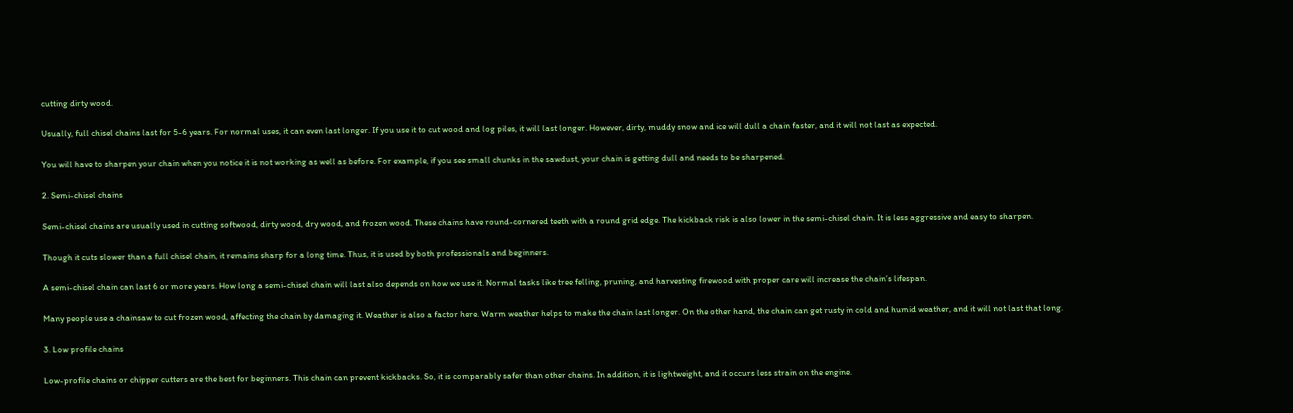cutting dirty wood.

Usually, full chisel chains last for 5-6 years. For normal uses, it can even last longer. If you use it to cut wood and log piles, it will last longer. However, dirty, muddy snow and ice will dull a chain faster, and it will not last as expected.

You will have to sharpen your chain when you notice it is not working as well as before. For example, if you see small chunks in the sawdust, your chain is getting dull and needs to be sharpened.

2. Semi-chisel chains

Semi-chisel chains are usually used in cutting softwood, dirty wood, dry wood, and frozen wood. These chains have round-cornered teeth with a round grid edge. The kickback risk is also lower in the semi-chisel chain. It is less aggressive and easy to sharpen.

Though it cuts slower than a full chisel chain, it remains sharp for a long time. Thus, it is used by both professionals and beginners.

A semi-chisel chain can last 6 or more years. How long a semi-chisel chain will last also depends on how we use it. Normal tasks like tree felling, pruning, and harvesting firewood with proper care will increase the chain’s lifespan.

Many people use a chainsaw to cut frozen wood, affecting the chain by damaging it. Weather is also a factor here. Warm weather helps to make the chain last longer. On the other hand, the chain can get rusty in cold and humid weather, and it will not last that long.

3. Low profile chains

Low-profile chains or chipper cutters are the best for beginners. This chain can prevent kickbacks. So, it is comparably safer than other chains. In addition, it is lightweight, and it occurs less strain on the engine.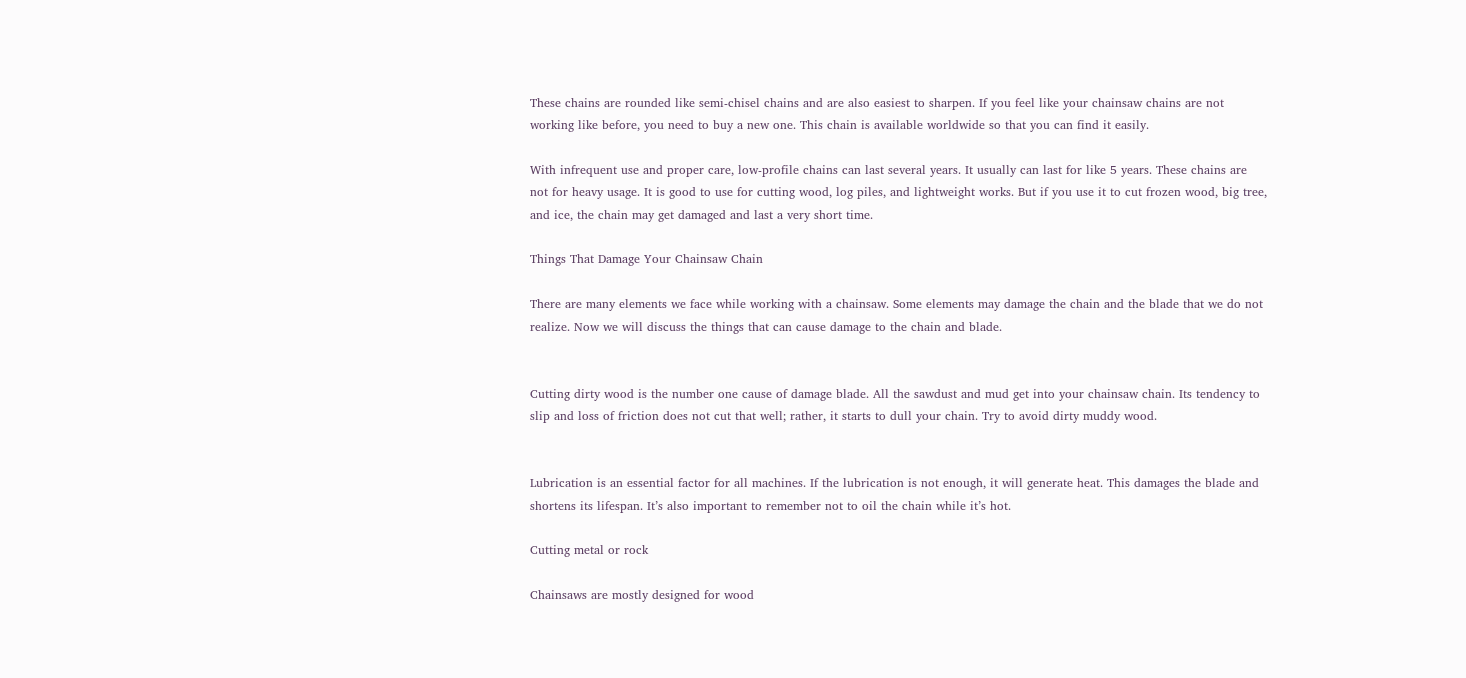These chains are rounded like semi-chisel chains and are also easiest to sharpen. If you feel like your chainsaw chains are not working like before, you need to buy a new one. This chain is available worldwide so that you can find it easily.

With infrequent use and proper care, low-profile chains can last several years. It usually can last for like 5 years. These chains are not for heavy usage. It is good to use for cutting wood, log piles, and lightweight works. But if you use it to cut frozen wood, big tree, and ice, the chain may get damaged and last a very short time.

Things That Damage Your Chainsaw Chain

There are many elements we face while working with a chainsaw. Some elements may damage the chain and the blade that we do not realize. Now we will discuss the things that can cause damage to the chain and blade.


Cutting dirty wood is the number one cause of damage blade. All the sawdust and mud get into your chainsaw chain. Its tendency to slip and loss of friction does not cut that well; rather, it starts to dull your chain. Try to avoid dirty muddy wood.


Lubrication is an essential factor for all machines. If the lubrication is not enough, it will generate heat. This damages the blade and shortens its lifespan. It’s also important to remember not to oil the chain while it’s hot.

Cutting metal or rock

Chainsaws are mostly designed for wood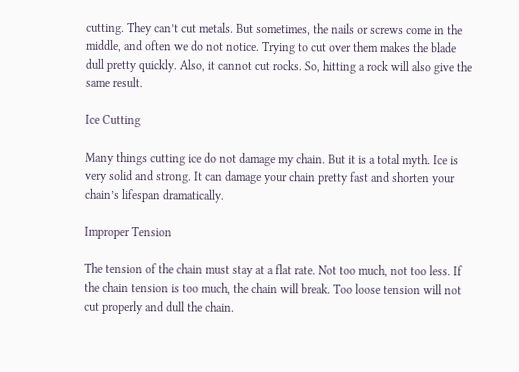cutting. They can’t cut metals. But sometimes, the nails or screws come in the middle, and often we do not notice. Trying to cut over them makes the blade dull pretty quickly. Also, it cannot cut rocks. So, hitting a rock will also give the same result.

Ice Cutting

Many things cutting ice do not damage my chain. But it is a total myth. Ice is very solid and strong. It can damage your chain pretty fast and shorten your chain’s lifespan dramatically.

Improper Tension

The tension of the chain must stay at a flat rate. Not too much, not too less. If the chain tension is too much, the chain will break. Too loose tension will not cut properly and dull the chain.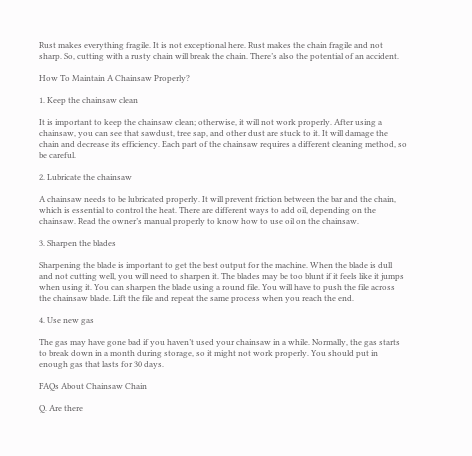Rust makes everything fragile. It is not exceptional here. Rust makes the chain fragile and not sharp. So, cutting with a rusty chain will break the chain. There’s also the potential of an accident.

How To Maintain A Chainsaw Properly?

1. Keep the chainsaw clean

It is important to keep the chainsaw clean; otherwise, it will not work properly. After using a chainsaw, you can see that sawdust, tree sap, and other dust are stuck to it. It will damage the chain and decrease its efficiency. Each part of the chainsaw requires a different cleaning method, so be careful.

2. Lubricate the chainsaw

A chainsaw needs to be lubricated properly. It will prevent friction between the bar and the chain, which is essential to control the heat. There are different ways to add oil, depending on the chainsaw. Read the owner’s manual properly to know how to use oil on the chainsaw.

3. Sharpen the blades

Sharpening the blade is important to get the best output for the machine. When the blade is dull and not cutting well, you will need to sharpen it. The blades may be too blunt if it feels like it jumps when using it. You can sharpen the blade using a round file. You will have to push the file across the chainsaw blade. Lift the file and repeat the same process when you reach the end.

4. Use new gas

The gas may have gone bad if you haven’t used your chainsaw in a while. Normally, the gas starts to break down in a month during storage, so it might not work properly. You should put in enough gas that lasts for 30 days.

FAQs About Chainsaw Chain

Q. Are there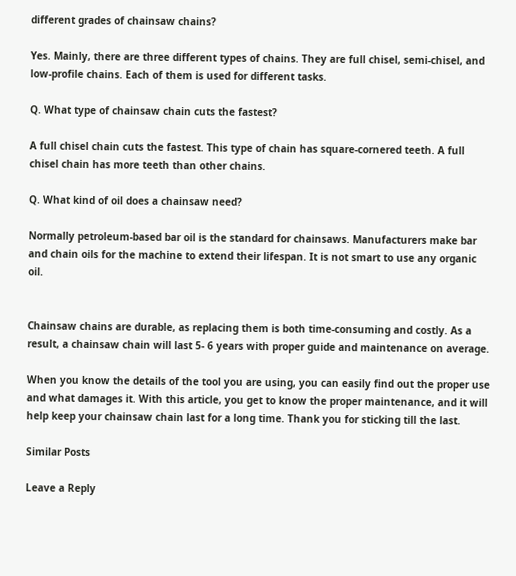different grades of chainsaw chains?

Yes. Mainly, there are three different types of chains. They are full chisel, semi-chisel, and low-profile chains. Each of them is used for different tasks.

Q. What type of chainsaw chain cuts the fastest?

A full chisel chain cuts the fastest. This type of chain has square-cornered teeth. A full chisel chain has more teeth than other chains.

Q. What kind of oil does a chainsaw need?

Normally petroleum-based bar oil is the standard for chainsaws. Manufacturers make bar and chain oils for the machine to extend their lifespan. It is not smart to use any organic oil.


Chainsaw chains are durable, as replacing them is both time-consuming and costly. As a result, a chainsaw chain will last 5- 6 years with proper guide and maintenance on average.

When you know the details of the tool you are using, you can easily find out the proper use and what damages it. With this article, you get to know the proper maintenance, and it will help keep your chainsaw chain last for a long time. Thank you for sticking till the last.

Similar Posts

Leave a Reply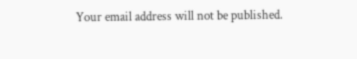Your email address will not be published.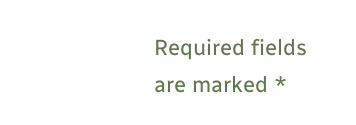Required fields are marked *